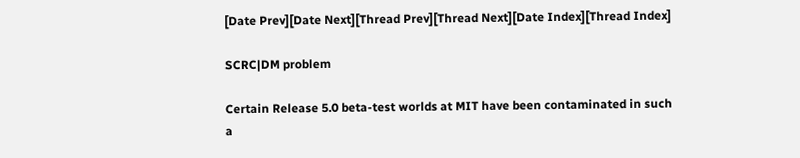[Date Prev][Date Next][Thread Prev][Thread Next][Date Index][Thread Index]

SCRC|DM problem

Certain Release 5.0 beta-test worlds at MIT have been contaminated in such
a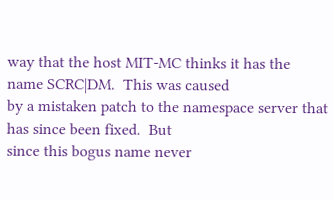way that the host MIT-MC thinks it has the name SCRC|DM.  This was caused
by a mistaken patch to the namespace server that has since been fixed.  But
since this bogus name never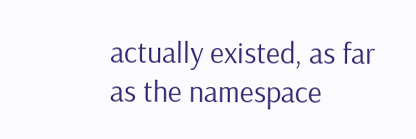actually existed, as far as the namespace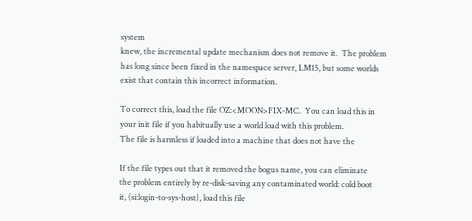system
knew, the incremental update mechanism does not remove it.  The problem
has long since been fixed in the namespace server, LM15, but some worlds
exist that contain this incorrect information.

To correct this, load the file OZ:<MOON>FIX-MC.  You can load this in
your init file if you habitually use a world load with this problem.
The file is harmless if loaded into a machine that does not have the

If the file types out that it removed the bogus name, you can eliminate
the problem entirely by re-disk-saving any contaminated world: cold boot
it, (si:login-to-sys-host), load this file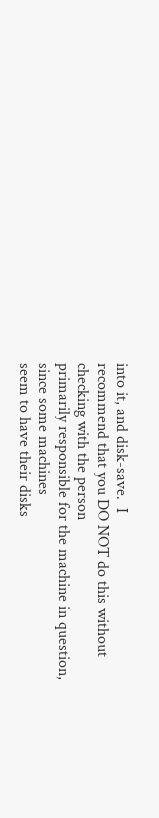into it, and disk-save.  I
recommend that you DO NOT do this without checking with the person
primarily responsible for the machine in question, since some machines
seem to have their disks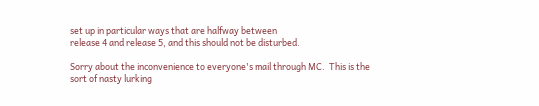set up in particular ways that are halfway between
release 4 and release 5, and this should not be disturbed.

Sorry about the inconvenience to everyone's mail through MC.  This is the
sort of nasty lurking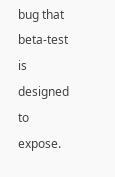bug that beta-test is designed to expose.